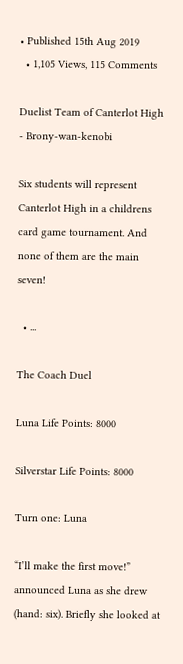• Published 15th Aug 2019
  • 1,105 Views, 115 Comments

Duelist Team of Canterlot High - Brony-wan-kenobi

Six students will represent Canterlot High in a childrens card game tournament. And none of them are the main seven!

  • ...

The Coach Duel

Luna Life Points: 8000

Silverstar Life Points: 8000

Turn one: Luna

“I’ll make the first move!” announced Luna as she drew (hand: six). Briefly she looked at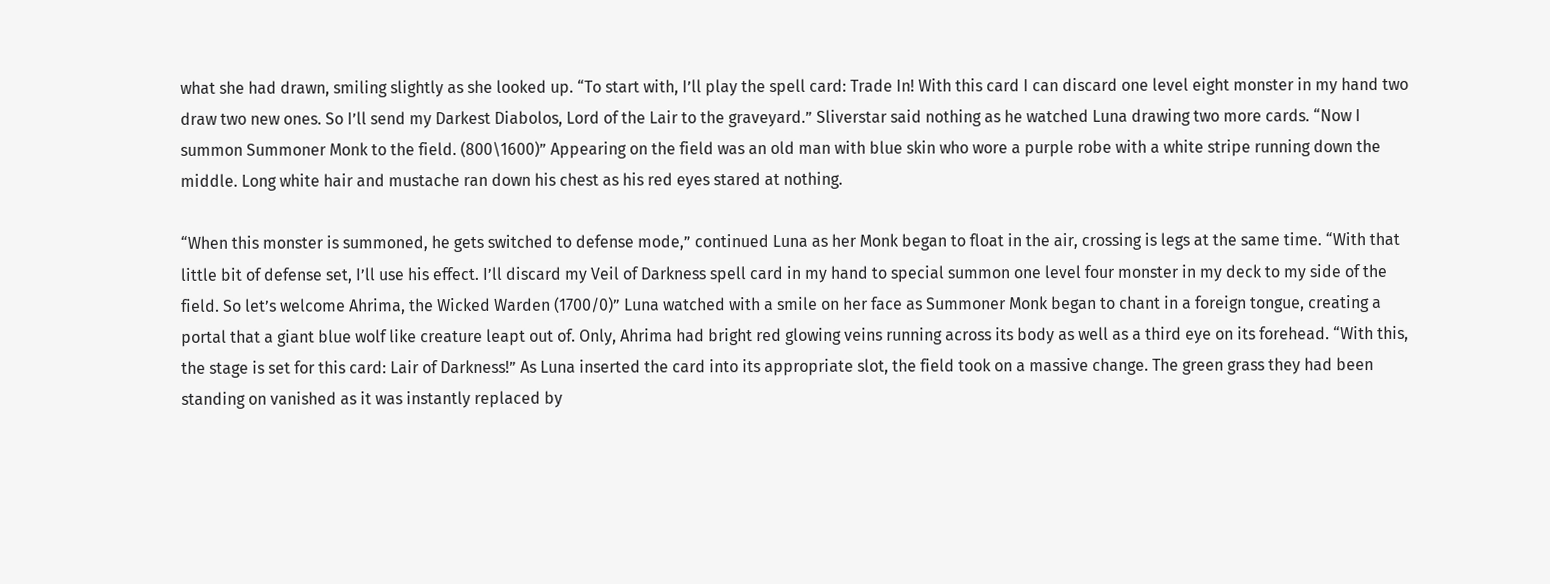what she had drawn, smiling slightly as she looked up. “To start with, I’ll play the spell card: Trade In! With this card I can discard one level eight monster in my hand two draw two new ones. So I’ll send my Darkest Diabolos, Lord of the Lair to the graveyard.” Sliverstar said nothing as he watched Luna drawing two more cards. “Now I summon Summoner Monk to the field. (800\1600)” Appearing on the field was an old man with blue skin who wore a purple robe with a white stripe running down the middle. Long white hair and mustache ran down his chest as his red eyes stared at nothing.

“When this monster is summoned, he gets switched to defense mode,” continued Luna as her Monk began to float in the air, crossing is legs at the same time. “With that little bit of defense set, I’ll use his effect. I’ll discard my Veil of Darkness spell card in my hand to special summon one level four monster in my deck to my side of the field. So let’s welcome Ahrima, the Wicked Warden (1700/0)” Luna watched with a smile on her face as Summoner Monk began to chant in a foreign tongue, creating a portal that a giant blue wolf like creature leapt out of. Only, Ahrima had bright red glowing veins running across its body as well as a third eye on its forehead. “With this, the stage is set for this card: Lair of Darkness!” As Luna inserted the card into its appropriate slot, the field took on a massive change. The green grass they had been standing on vanished as it was instantly replaced by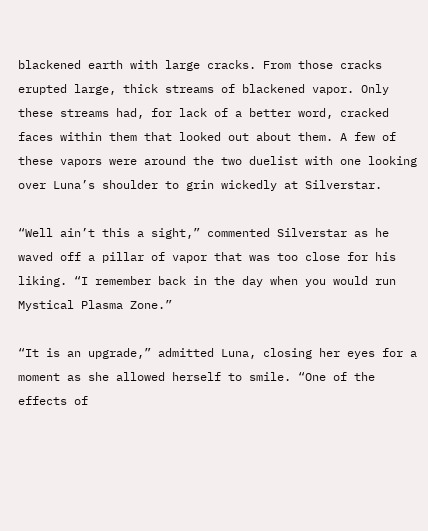blackened earth with large cracks. From those cracks erupted large, thick streams of blackened vapor. Only these streams had, for lack of a better word, cracked faces within them that looked out about them. A few of these vapors were around the two duelist with one looking over Luna’s shoulder to grin wickedly at Silverstar.

“Well ain’t this a sight,” commented Silverstar as he waved off a pillar of vapor that was too close for his liking. “I remember back in the day when you would run Mystical Plasma Zone.”

“It is an upgrade,” admitted Luna, closing her eyes for a moment as she allowed herself to smile. “One of the effects of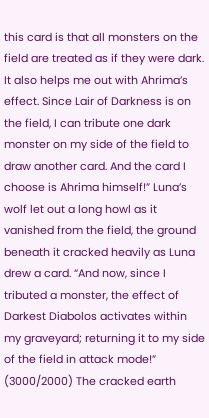this card is that all monsters on the field are treated as if they were dark. It also helps me out with Ahrima’s effect. Since Lair of Darkness is on the field, I can tribute one dark monster on my side of the field to draw another card. And the card I choose is Ahrima himself!” Luna’s wolf let out a long howl as it vanished from the field, the ground beneath it cracked heavily as Luna drew a card. “And now, since I tributed a monster, the effect of Darkest Diabolos activates within my graveyard; returning it to my side of the field in attack mode!” (3000/2000) The cracked earth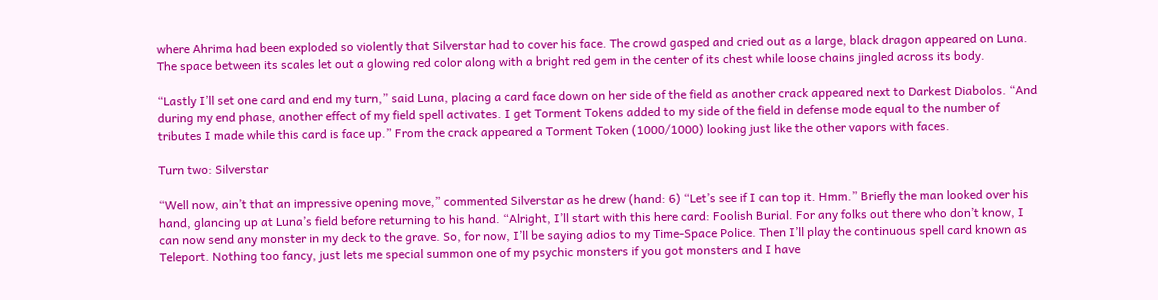where Ahrima had been exploded so violently that Silverstar had to cover his face. The crowd gasped and cried out as a large, black dragon appeared on Luna. The space between its scales let out a glowing red color along with a bright red gem in the center of its chest while loose chains jingled across its body.

“Lastly I’ll set one card and end my turn,” said Luna, placing a card face down on her side of the field as another crack appeared next to Darkest Diabolos. “And during my end phase, another effect of my field spell activates. I get Torment Tokens added to my side of the field in defense mode equal to the number of tributes I made while this card is face up.” From the crack appeared a Torment Token (1000/1000) looking just like the other vapors with faces.

Turn two: Silverstar

“Well now, ain’t that an impressive opening move,” commented Silverstar as he drew (hand: 6) “Let’s see if I can top it. Hmm.” Briefly the man looked over his hand, glancing up at Luna’s field before returning to his hand. “Alright, I’ll start with this here card: Foolish Burial. For any folks out there who don’t know, I can now send any monster in my deck to the grave. So, for now, I’ll be saying adios to my Time-Space Police. Then I’ll play the continuous spell card known as Teleport. Nothing too fancy, just lets me special summon one of my psychic monsters if you got monsters and I have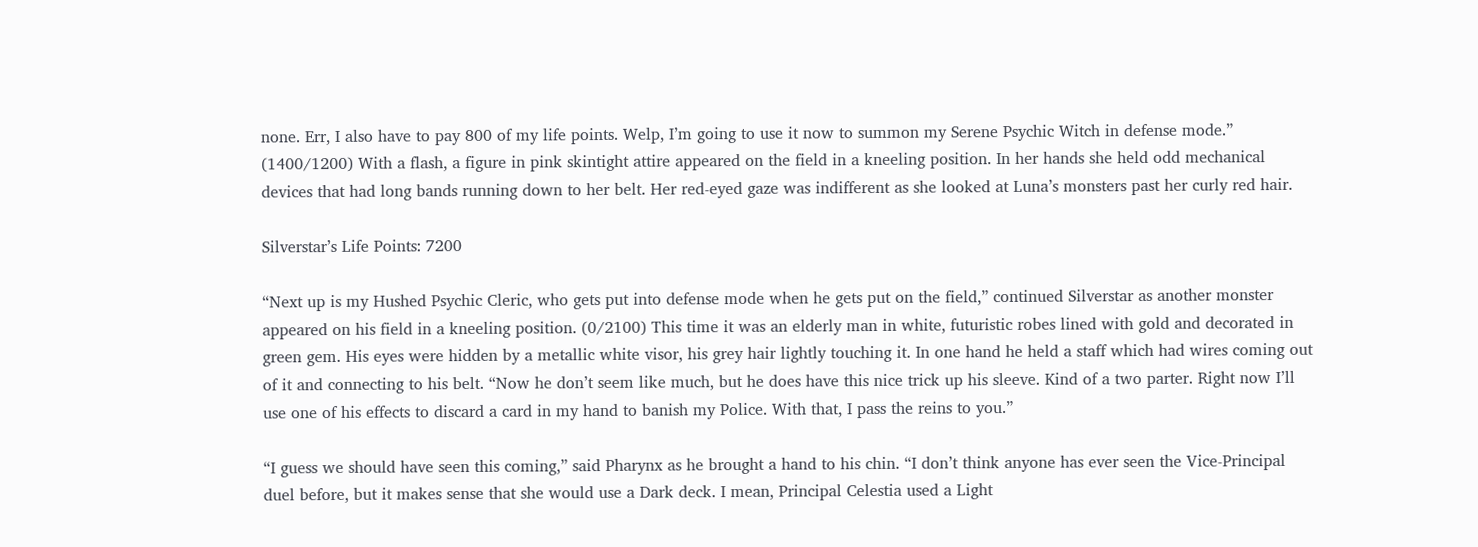none. Err, I also have to pay 800 of my life points. Welp, I’m going to use it now to summon my Serene Psychic Witch in defense mode.” (1400/1200) With a flash, a figure in pink skintight attire appeared on the field in a kneeling position. In her hands she held odd mechanical devices that had long bands running down to her belt. Her red-eyed gaze was indifferent as she looked at Luna’s monsters past her curly red hair.

Silverstar’s Life Points: 7200

“Next up is my Hushed Psychic Cleric, who gets put into defense mode when he gets put on the field,” continued Silverstar as another monster appeared on his field in a kneeling position. (0/2100) This time it was an elderly man in white, futuristic robes lined with gold and decorated in green gem. His eyes were hidden by a metallic white visor, his grey hair lightly touching it. In one hand he held a staff which had wires coming out of it and connecting to his belt. “Now he don’t seem like much, but he does have this nice trick up his sleeve. Kind of a two parter. Right now I’ll use one of his effects to discard a card in my hand to banish my Police. With that, I pass the reins to you.”

“I guess we should have seen this coming,” said Pharynx as he brought a hand to his chin. “I don’t think anyone has ever seen the Vice-Principal duel before, but it makes sense that she would use a Dark deck. I mean, Principal Celestia used a Light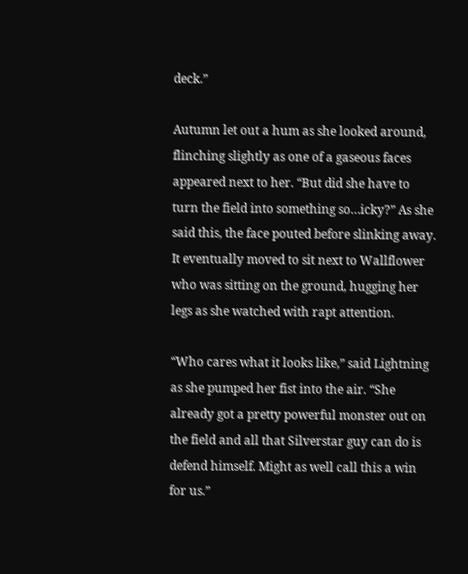deck.”

Autumn let out a hum as she looked around, flinching slightly as one of a gaseous faces appeared next to her. “But did she have to turn the field into something so…icky?” As she said this, the face pouted before slinking away. It eventually moved to sit next to Wallflower who was sitting on the ground, hugging her legs as she watched with rapt attention.

“Who cares what it looks like,” said Lightning as she pumped her fist into the air. “She already got a pretty powerful monster out on the field and all that Silverstar guy can do is defend himself. Might as well call this a win for us.”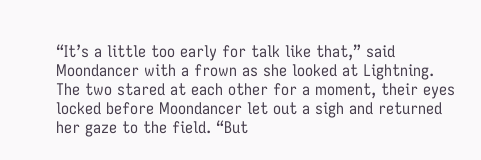“It’s a little too early for talk like that,” said Moondancer with a frown as she looked at Lightning. The two stared at each other for a moment, their eyes locked before Moondancer let out a sigh and returned her gaze to the field. “But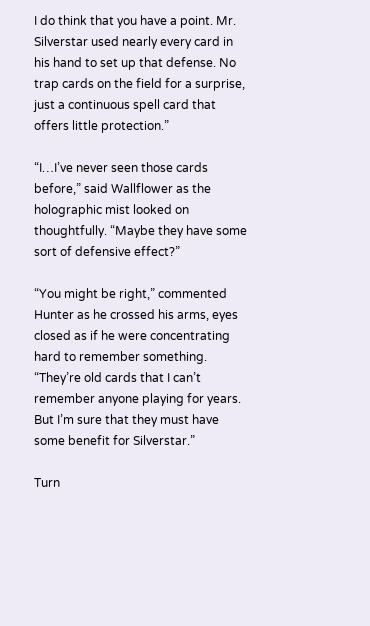I do think that you have a point. Mr. Silverstar used nearly every card in his hand to set up that defense. No trap cards on the field for a surprise, just a continuous spell card that offers little protection.”

“I…I’ve never seen those cards before,” said Wallflower as the holographic mist looked on thoughtfully. “Maybe they have some sort of defensive effect?”

“You might be right,” commented Hunter as he crossed his arms, eyes closed as if he were concentrating hard to remember something. “They’re old cards that I can’t remember anyone playing for years. But I’m sure that they must have some benefit for Silverstar.”

Turn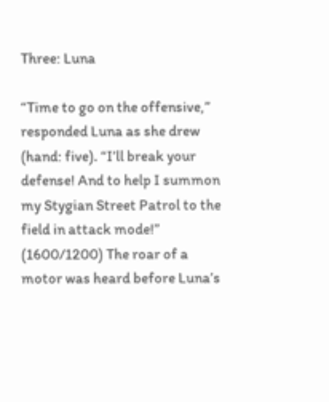Three: Luna

“Time to go on the offensive,” responded Luna as she drew (hand: five). “I’ll break your defense! And to help I summon my Stygian Street Patrol to the field in attack mode!” (1600/1200) The roar of a motor was heard before Luna’s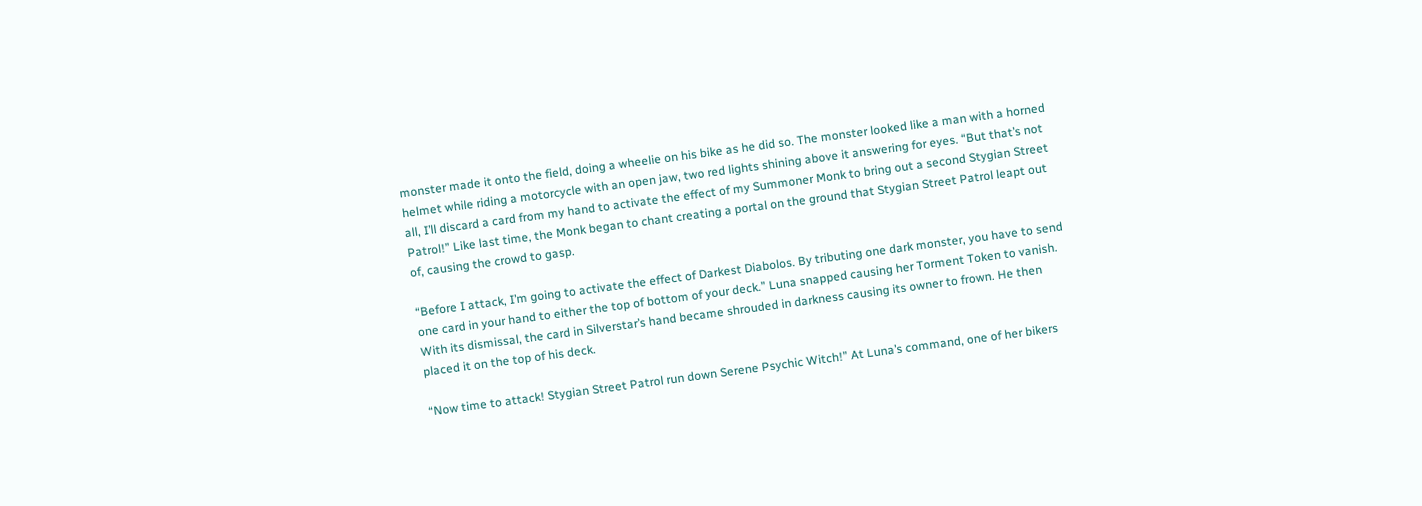monster made it onto the field, doing a wheelie on his bike as he did so. The monster looked like a man with a horned helmet while riding a motorcycle with an open jaw, two red lights shining above it answering for eyes. “But that’s not all, I’ll discard a card from my hand to activate the effect of my Summoner Monk to bring out a second Stygian Street Patrol!” Like last time, the Monk began to chant creating a portal on the ground that Stygian Street Patrol leapt out of, causing the crowd to gasp.

“Before I attack, I’m going to activate the effect of Darkest Diabolos. By tributing one dark monster, you have to send one card in your hand to either the top of bottom of your deck.” Luna snapped causing her Torment Token to vanish. With its dismissal, the card in Silverstar’s hand became shrouded in darkness causing its owner to frown. He then placed it on the top of his deck.

“Now time to attack! Stygian Street Patrol run down Serene Psychic Witch!” At Luna’s command, one of her bikers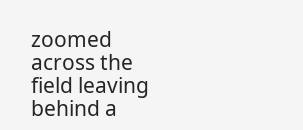zoomed across the field leaving behind a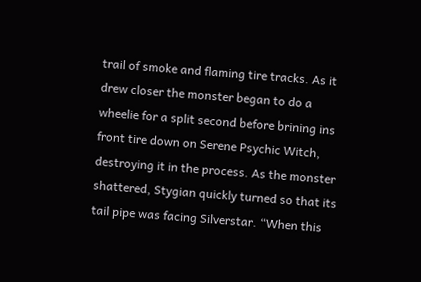trail of smoke and flaming tire tracks. As it drew closer the monster began to do a wheelie for a split second before brining ins front tire down on Serene Psychic Witch, destroying it in the process. As the monster shattered, Stygian quickly turned so that its tail pipe was facing Silverstar. “When this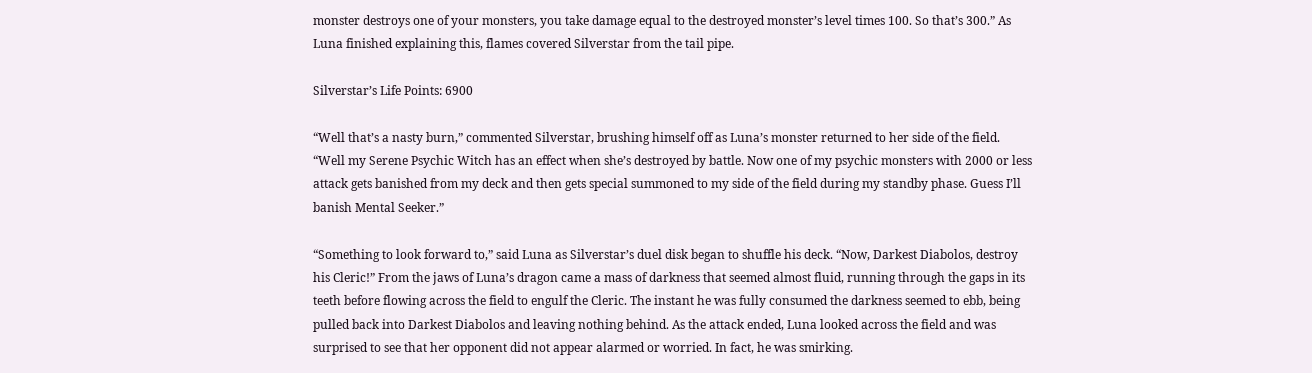monster destroys one of your monsters, you take damage equal to the destroyed monster’s level times 100. So that’s 300.” As Luna finished explaining this, flames covered Silverstar from the tail pipe.

Silverstar’s Life Points: 6900

“Well that’s a nasty burn,” commented Silverstar, brushing himself off as Luna’s monster returned to her side of the field. “Well my Serene Psychic Witch has an effect when she’s destroyed by battle. Now one of my psychic monsters with 2000 or less attack gets banished from my deck and then gets special summoned to my side of the field during my standby phase. Guess I’ll banish Mental Seeker.”

“Something to look forward to,” said Luna as Silverstar’s duel disk began to shuffle his deck. “Now, Darkest Diabolos, destroy his Cleric!” From the jaws of Luna’s dragon came a mass of darkness that seemed almost fluid, running through the gaps in its teeth before flowing across the field to engulf the Cleric. The instant he was fully consumed the darkness seemed to ebb, being pulled back into Darkest Diabolos and leaving nothing behind. As the attack ended, Luna looked across the field and was surprised to see that her opponent did not appear alarmed or worried. In fact, he was smirking.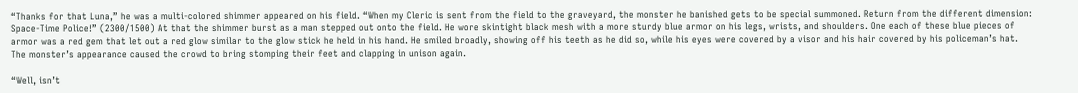“Thanks for that Luna,” he was a multi-colored shimmer appeared on his field. “When my Cleric is sent from the field to the graveyard, the monster he banished gets to be special summoned. Return from the different dimension: Space-Time Police!” (2300/1500) At that the shimmer burst as a man stepped out onto the field. He wore skintight black mesh with a more sturdy blue armor on his legs, wrists, and shoulders. One each of these blue pieces of armor was a red gem that let out a red glow similar to the glow stick he held in his hand. He smiled broadly, showing off his teeth as he did so, while his eyes were covered by a visor and his hair covered by his policeman’s hat. The monster’s appearance caused the crowd to bring stomping their feet and clapping in unison again.

“Well, isn’t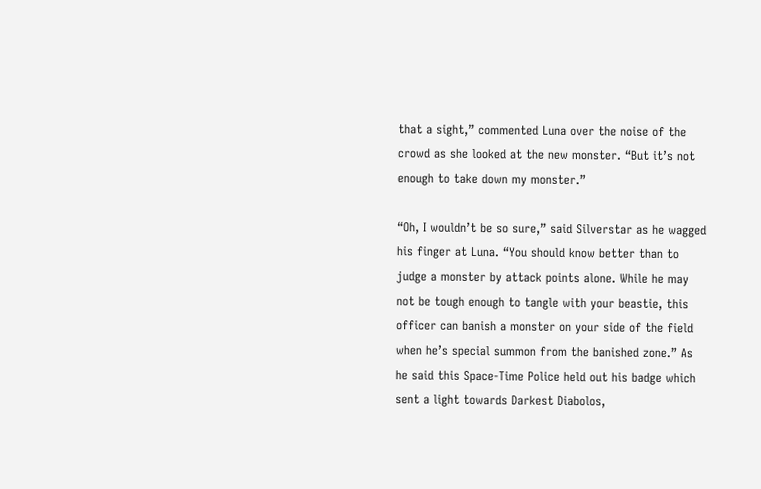that a sight,” commented Luna over the noise of the crowd as she looked at the new monster. “But it’s not enough to take down my monster.”

“Oh, I wouldn’t be so sure,” said Silverstar as he wagged his finger at Luna. “You should know better than to judge a monster by attack points alone. While he may not be tough enough to tangle with your beastie, this officer can banish a monster on your side of the field when he’s special summon from the banished zone.” As he said this Space-Time Police held out his badge which sent a light towards Darkest Diabolos,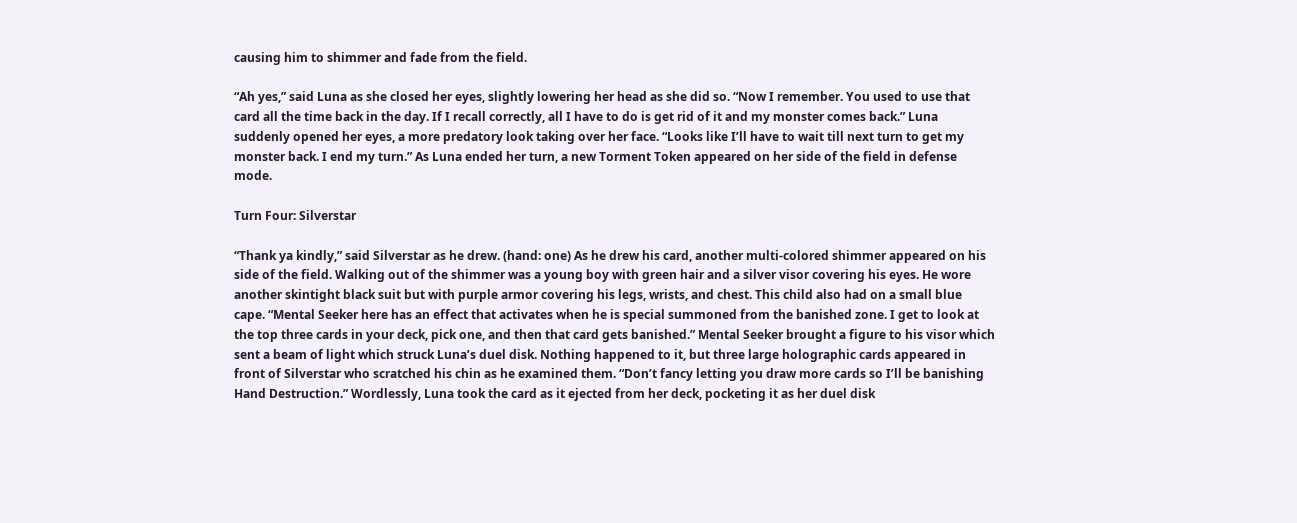causing him to shimmer and fade from the field.

“Ah yes,” said Luna as she closed her eyes, slightly lowering her head as she did so. “Now I remember. You used to use that card all the time back in the day. If I recall correctly, all I have to do is get rid of it and my monster comes back.” Luna suddenly opened her eyes, a more predatory look taking over her face. “Looks like I’ll have to wait till next turn to get my monster back. I end my turn.” As Luna ended her turn, a new Torment Token appeared on her side of the field in defense mode.

Turn Four: Silverstar

“Thank ya kindly,” said Silverstar as he drew. (hand: one) As he drew his card, another multi-colored shimmer appeared on his side of the field. Walking out of the shimmer was a young boy with green hair and a silver visor covering his eyes. He wore another skintight black suit but with purple armor covering his legs, wrists, and chest. This child also had on a small blue cape. “Mental Seeker here has an effect that activates when he is special summoned from the banished zone. I get to look at the top three cards in your deck, pick one, and then that card gets banished.” Mental Seeker brought a figure to his visor which sent a beam of light which struck Luna’s duel disk. Nothing happened to it, but three large holographic cards appeared in front of Silverstar who scratched his chin as he examined them. “Don’t fancy letting you draw more cards so I’ll be banishing Hand Destruction.” Wordlessly, Luna took the card as it ejected from her deck, pocketing it as her duel disk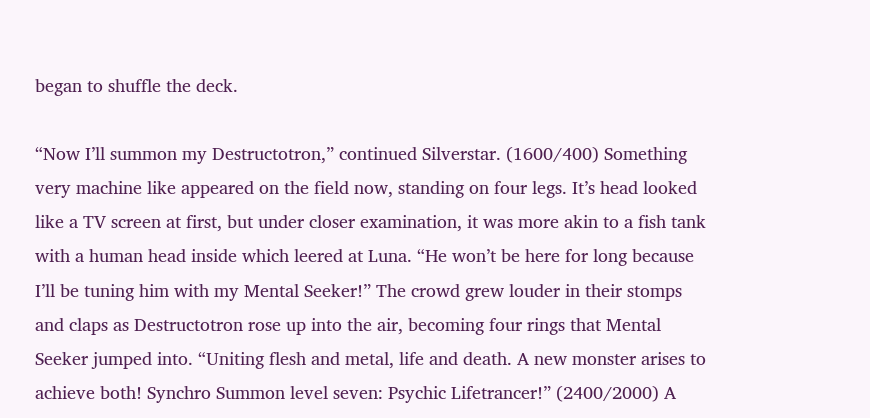began to shuffle the deck.

“Now I’ll summon my Destructotron,” continued Silverstar. (1600/400) Something very machine like appeared on the field now, standing on four legs. It’s head looked like a TV screen at first, but under closer examination, it was more akin to a fish tank with a human head inside which leered at Luna. “He won’t be here for long because I’ll be tuning him with my Mental Seeker!” The crowd grew louder in their stomps and claps as Destructotron rose up into the air, becoming four rings that Mental Seeker jumped into. “Uniting flesh and metal, life and death. A new monster arises to achieve both! Synchro Summon level seven: Psychic Lifetrancer!” (2400/2000) A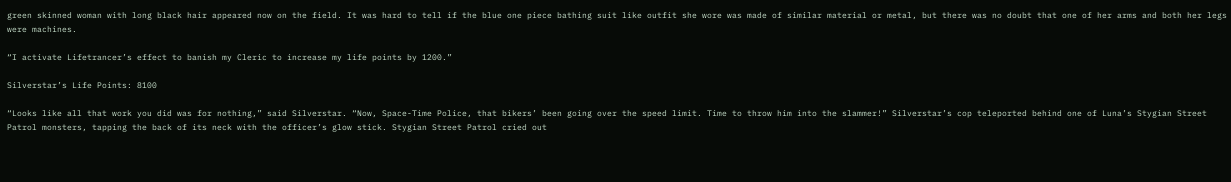green skinned woman with long black hair appeared now on the field. It was hard to tell if the blue one piece bathing suit like outfit she wore was made of similar material or metal, but there was no doubt that one of her arms and both her legs were machines.

“I activate Lifetrancer’s effect to banish my Cleric to increase my life points by 1200.”

Silverstar’s Life Points: 8100

“Looks like all that work you did was for nothing,” said Silverstar. “Now, Space-Time Police, that bikers’ been going over the speed limit. Time to throw him into the slammer!” Silverstar’s cop teleported behind one of Luna’s Stygian Street Patrol monsters, tapping the back of its neck with the officer’s glow stick. Stygian Street Patrol cried out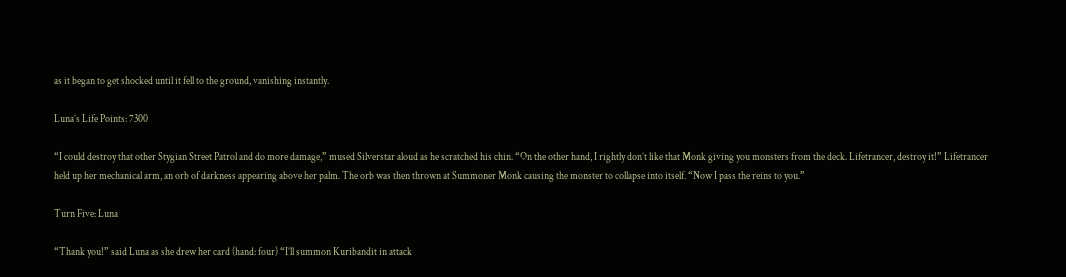as it began to get shocked until it fell to the ground, vanishing instantly.

Luna’s Life Points: 7300

“I could destroy that other Stygian Street Patrol and do more damage,” mused Silverstar aloud as he scratched his chin. “On the other hand, I rightly don’t like that Monk giving you monsters from the deck. Lifetrancer, destroy it!” Lifetrancer held up her mechanical arm, an orb of darkness appearing above her palm. The orb was then thrown at Summoner Monk causing the monster to collapse into itself. “Now I pass the reins to you.”

Turn Five: Luna

“Thank you!” said Luna as she drew her card (hand: four) “I’ll summon Kuribandit in attack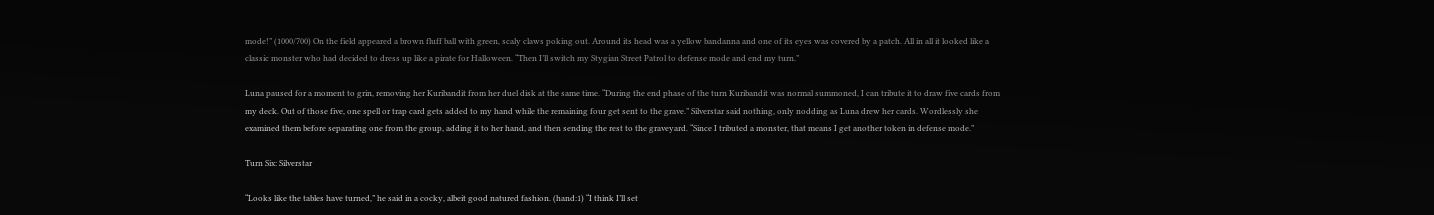mode!” (1000/700) On the field appeared a brown fluff ball with green, scaly claws poking out. Around its head was a yellow bandanna and one of its eyes was covered by a patch. All in all it looked like a classic monster who had decided to dress up like a pirate for Halloween. “Then I’ll switch my Stygian Street Patrol to defense mode and end my turn.”

Luna paused for a moment to grin, removing her Kuribandit from her duel disk at the same time. “During the end phase of the turn Kuribandit was normal summoned, I can tribute it to draw five cards from my deck. Out of those five, one spell or trap card gets added to my hand while the remaining four get sent to the grave.” Silverstar said nothing, only nodding as Luna drew her cards. Wordlessly she examined them before separating one from the group, adding it to her hand, and then sending the rest to the graveyard. “Since I tributed a monster, that means I get another token in defense mode.”

Turn Six: Silverstar

“Looks like the tables have turned,” he said in a cocky, albeit good natured fashion. (hand:1) “I think I’ll set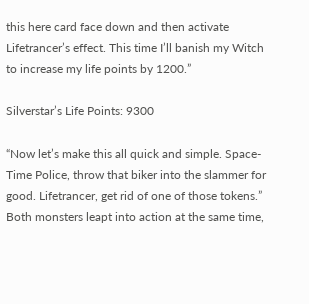this here card face down and then activate Lifetrancer’s effect. This time I’ll banish my Witch to increase my life points by 1200.”

Silverstar’s Life Points: 9300

“Now let’s make this all quick and simple. Space-Time Police, throw that biker into the slammer for good. Lifetrancer, get rid of one of those tokens.” Both monsters leapt into action at the same time,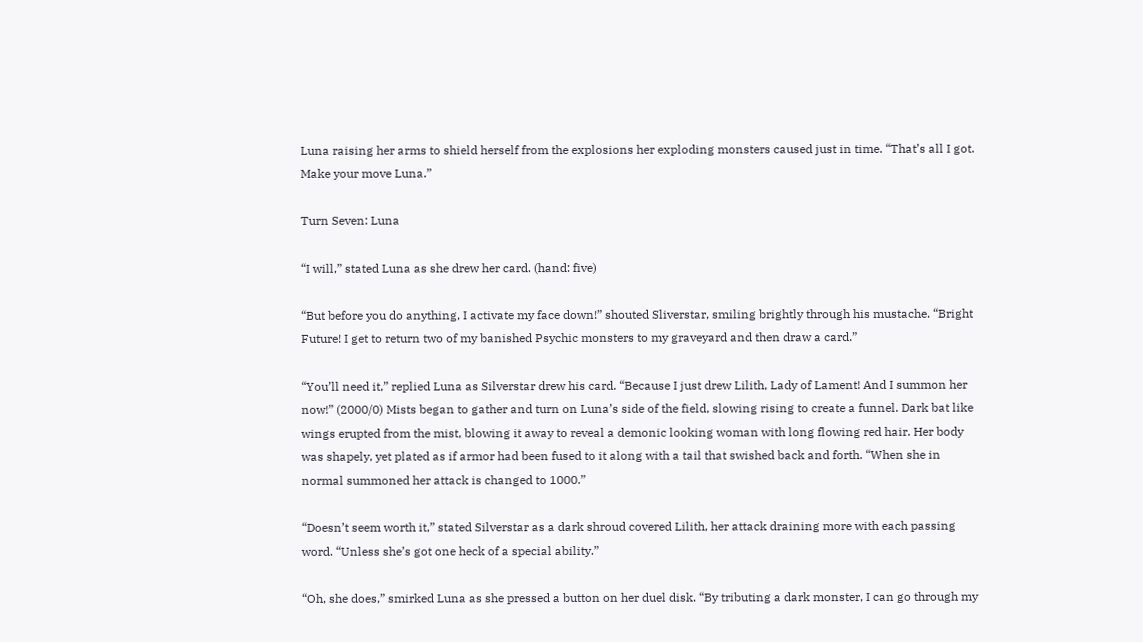Luna raising her arms to shield herself from the explosions her exploding monsters caused just in time. “That’s all I got. Make your move Luna.”

Turn Seven: Luna

“I will,” stated Luna as she drew her card. (hand: five)

“But before you do anything, I activate my face down!” shouted Sliverstar, smiling brightly through his mustache. “Bright Future! I get to return two of my banished Psychic monsters to my graveyard and then draw a card.”

“You’ll need it,” replied Luna as Silverstar drew his card. “Because I just drew Lilith, Lady of Lament! And I summon her now!” (2000/0) Mists began to gather and turn on Luna’s side of the field, slowing rising to create a funnel. Dark bat like wings erupted from the mist, blowing it away to reveal a demonic looking woman with long flowing red hair. Her body was shapely, yet plated as if armor had been fused to it along with a tail that swished back and forth. “When she in normal summoned her attack is changed to 1000.”

“Doesn’t seem worth it,” stated Silverstar as a dark shroud covered Lilith, her attack draining more with each passing word. “Unless she’s got one heck of a special ability.”

“Oh, she does,” smirked Luna as she pressed a button on her duel disk. “By tributing a dark monster, I can go through my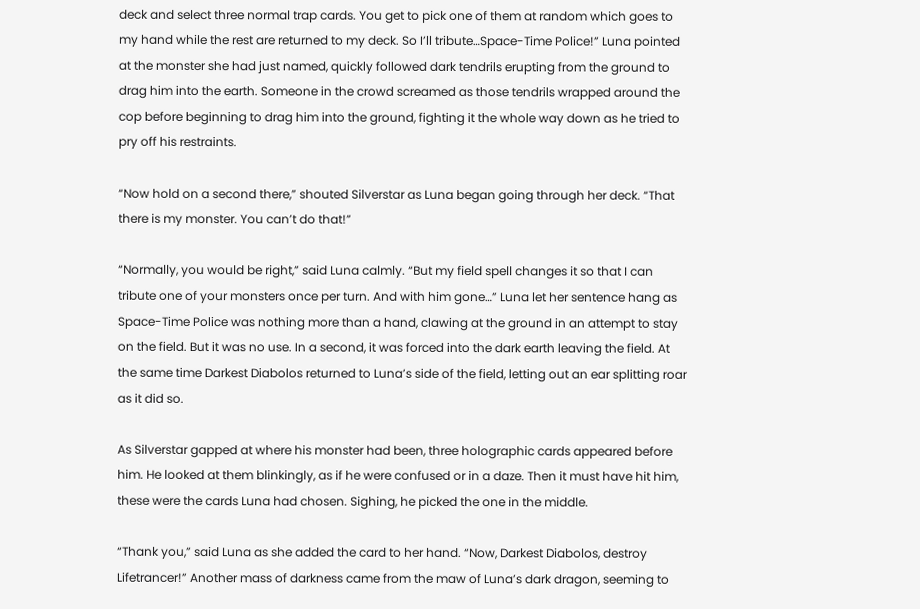deck and select three normal trap cards. You get to pick one of them at random which goes to my hand while the rest are returned to my deck. So I’ll tribute…Space-Time Police!” Luna pointed at the monster she had just named, quickly followed dark tendrils erupting from the ground to drag him into the earth. Someone in the crowd screamed as those tendrils wrapped around the cop before beginning to drag him into the ground, fighting it the whole way down as he tried to pry off his restraints.

“Now hold on a second there,” shouted Silverstar as Luna began going through her deck. “That there is my monster. You can’t do that!”

“Normally, you would be right,” said Luna calmly. “But my field spell changes it so that I can tribute one of your monsters once per turn. And with him gone…” Luna let her sentence hang as Space-Time Police was nothing more than a hand, clawing at the ground in an attempt to stay on the field. But it was no use. In a second, it was forced into the dark earth leaving the field. At the same time Darkest Diabolos returned to Luna’s side of the field, letting out an ear splitting roar as it did so.

As Silverstar gapped at where his monster had been, three holographic cards appeared before him. He looked at them blinkingly, as if he were confused or in a daze. Then it must have hit him, these were the cards Luna had chosen. Sighing, he picked the one in the middle.

“Thank you,” said Luna as she added the card to her hand. “Now, Darkest Diabolos, destroy Lifetrancer!” Another mass of darkness came from the maw of Luna’s dark dragon, seeming to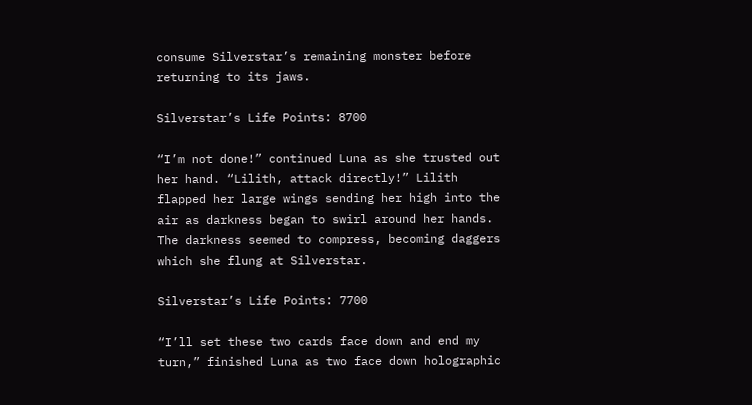consume Silverstar’s remaining monster before returning to its jaws.

Silverstar’s Life Points: 8700

“I’m not done!” continued Luna as she trusted out her hand. “Lilith, attack directly!” Lilith flapped her large wings sending her high into the air as darkness began to swirl around her hands. The darkness seemed to compress, becoming daggers which she flung at Silverstar.

Silverstar’s Life Points: 7700

“I’ll set these two cards face down and end my turn,” finished Luna as two face down holographic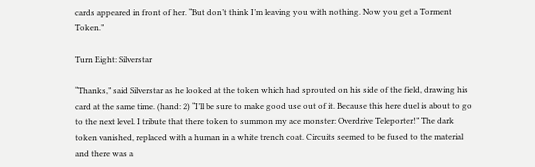cards appeared in front of her. “But don’t think I’m leaving you with nothing. Now you get a Torment Token.”

Turn Eight: Silverstar

“Thanks,” said Silverstar as he looked at the token which had sprouted on his side of the field, drawing his card at the same time. (hand: 2) “I’ll be sure to make good use out of it. Because this here duel is about to go to the next level. I tribute that there token to summon my ace monster: Overdrive Teleporter!” The dark token vanished, replaced with a human in a white trench coat. Circuits seemed to be fused to the material and there was a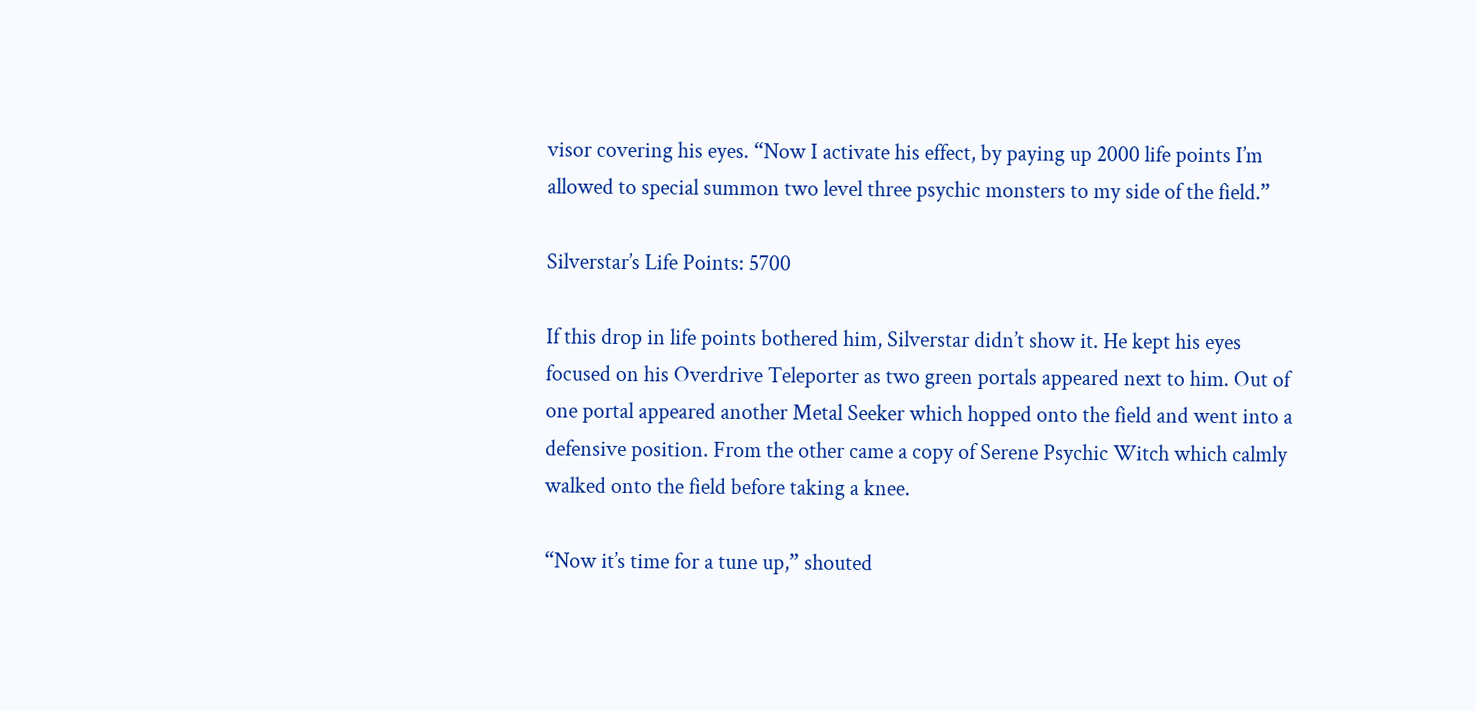visor covering his eyes. “Now I activate his effect, by paying up 2000 life points I’m allowed to special summon two level three psychic monsters to my side of the field.”

Silverstar’s Life Points: 5700

If this drop in life points bothered him, Silverstar didn’t show it. He kept his eyes focused on his Overdrive Teleporter as two green portals appeared next to him. Out of one portal appeared another Metal Seeker which hopped onto the field and went into a defensive position. From the other came a copy of Serene Psychic Witch which calmly walked onto the field before taking a knee.

“Now it’s time for a tune up,” shouted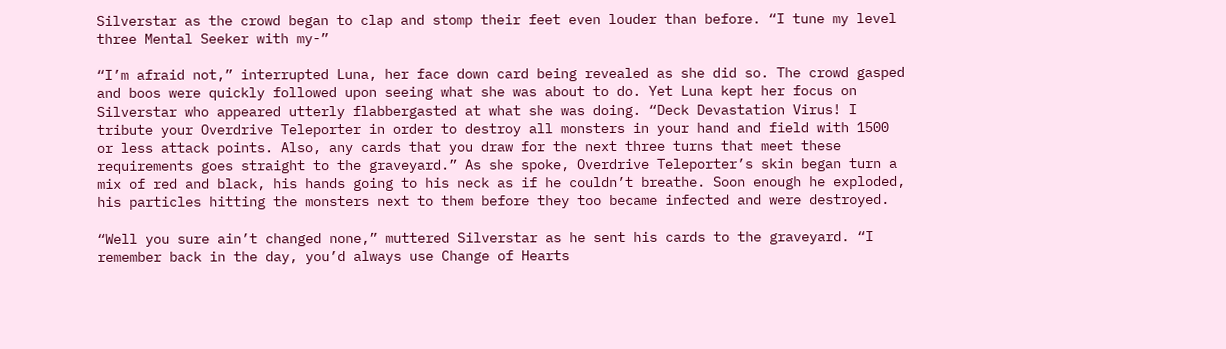Silverstar as the crowd began to clap and stomp their feet even louder than before. “I tune my level three Mental Seeker with my-”

“I’m afraid not,” interrupted Luna, her face down card being revealed as she did so. The crowd gasped and boos were quickly followed upon seeing what she was about to do. Yet Luna kept her focus on Silverstar who appeared utterly flabbergasted at what she was doing. “Deck Devastation Virus! I tribute your Overdrive Teleporter in order to destroy all monsters in your hand and field with 1500 or less attack points. Also, any cards that you draw for the next three turns that meet these requirements goes straight to the graveyard.” As she spoke, Overdrive Teleporter’s skin began turn a mix of red and black, his hands going to his neck as if he couldn’t breathe. Soon enough he exploded, his particles hitting the monsters next to them before they too became infected and were destroyed.

“Well you sure ain’t changed none,” muttered Silverstar as he sent his cards to the graveyard. “I remember back in the day, you’d always use Change of Hearts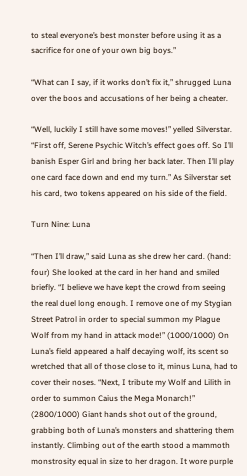to steal everyone’s best monster before using it as a sacrifice for one of your own big boys.”

“What can I say, if it works don’t fix it,” shrugged Luna over the boos and accusations of her being a cheater.

“Well, luckily I still have some moves!” yelled Silverstar. “First off, Serene Psychic Witch’s effect goes off. So I’ll banish Esper Girl and bring her back later. Then I’ll play one card face down and end my turn.” As Silverstar set his card, two tokens appeared on his side of the field.

Turn Nine: Luna

“Then I’ll draw,” said Luna as she drew her card. (hand: four) She looked at the card in her hand and smiled briefly. “I believe we have kept the crowd from seeing the real duel long enough. I remove one of my Stygian Street Patrol in order to special summon my Plague Wolf from my hand in attack mode!” (1000/1000) On Luna’s field appeared a half decaying wolf, its scent so wretched that all of those close to it, minus Luna, had to cover their noses. “Next, I tribute my Wolf and Lilith in order to summon Caius the Mega Monarch!” (2800/1000) Giant hands shot out of the ground, grabbing both of Luna’s monsters and shattering them instantly. Climbing out of the earth stood a mammoth monstrosity equal in size to her dragon. It wore purple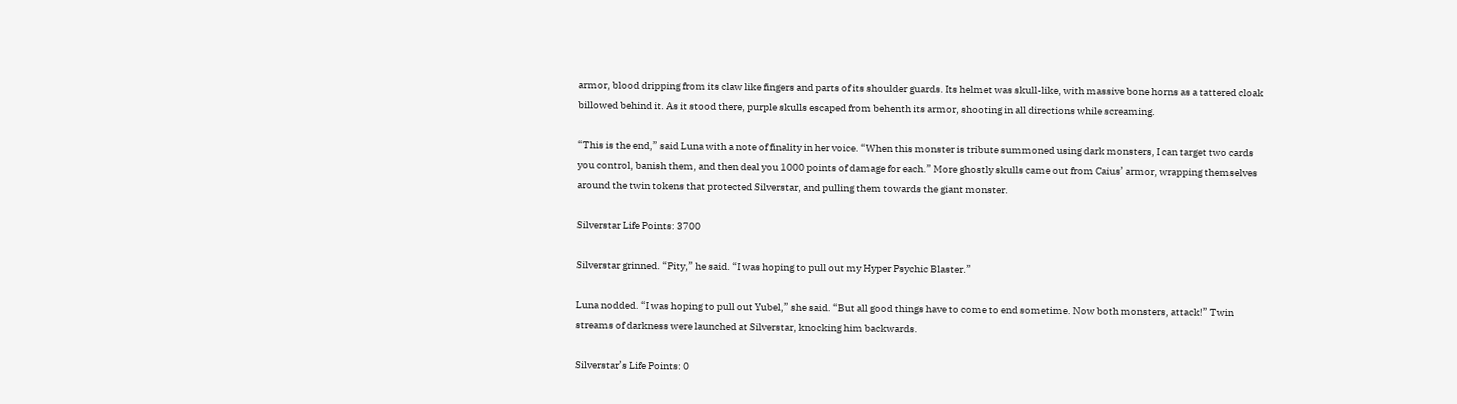armor, blood dripping from its claw like fingers and parts of its shoulder guards. Its helmet was skull-like, with massive bone horns as a tattered cloak billowed behind it. As it stood there, purple skulls escaped from behenth its armor, shooting in all directions while screaming.

“This is the end,” said Luna with a note of finality in her voice. “When this monster is tribute summoned using dark monsters, I can target two cards you control, banish them, and then deal you 1000 points of damage for each.” More ghostly skulls came out from Caius’ armor, wrapping themselves around the twin tokens that protected Silverstar, and pulling them towards the giant monster.

Silverstar Life Points: 3700

Silverstar grinned. “Pity,” he said. “I was hoping to pull out my Hyper Psychic Blaster.”

Luna nodded. “I was hoping to pull out Yubel,” she said. “But all good things have to come to end sometime. Now both monsters, attack!” Twin streams of darkness were launched at Silverstar, knocking him backwards.

Silverstar’s Life Points: 0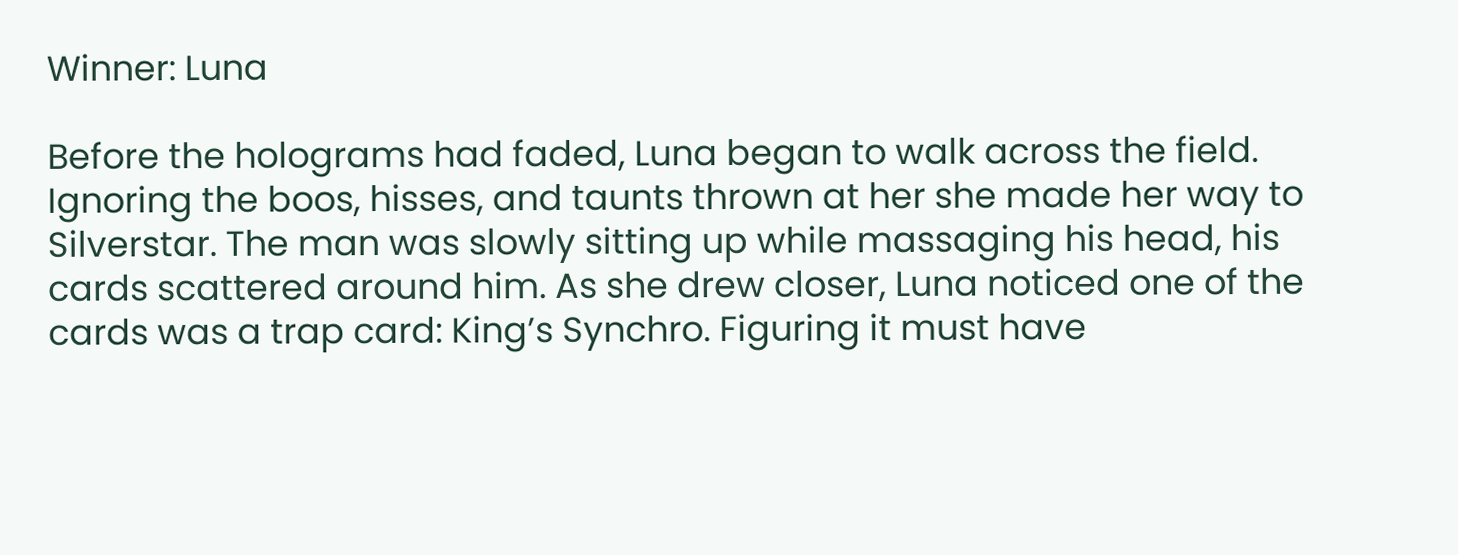Winner: Luna

Before the holograms had faded, Luna began to walk across the field. Ignoring the boos, hisses, and taunts thrown at her she made her way to Silverstar. The man was slowly sitting up while massaging his head, his cards scattered around him. As she drew closer, Luna noticed one of the cards was a trap card: King’s Synchro. Figuring it must have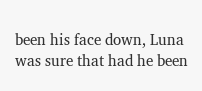been his face down, Luna was sure that had he been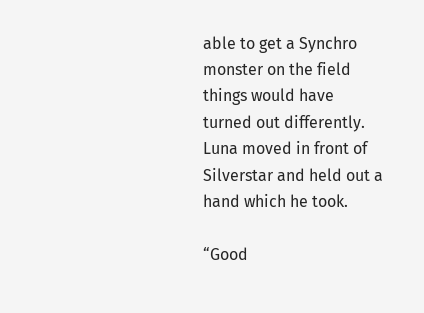able to get a Synchro monster on the field things would have turned out differently. Luna moved in front of Silverstar and held out a hand which he took.

“Good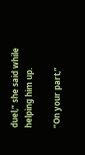duel,” she said while helping him up.

“On your part,”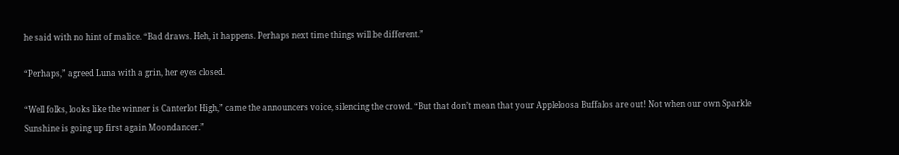he said with no hint of malice. “Bad draws. Heh, it happens. Perhaps next time things will be different.”

“Perhaps,” agreed Luna with a grin, her eyes closed.

“Well folks, looks like the winner is Canterlot High,” came the announcers voice, silencing the crowd. “But that don’t mean that your Appleloosa Buffalos are out! Not when our own Sparkle Sunshine is going up first again Moondancer.”